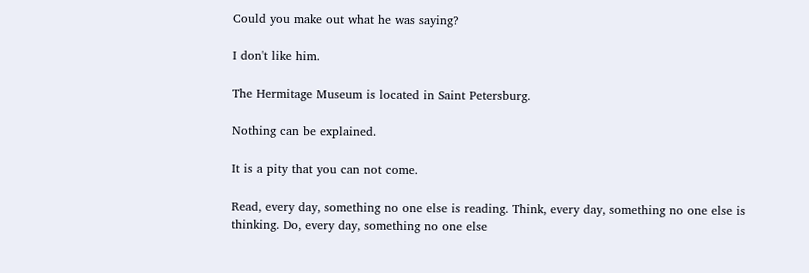Could you make out what he was saying?

I don't like him.

The Hermitage Museum is located in Saint Petersburg.

Nothing can be explained.

It is a pity that you can not come.

Read, every day, something no one else is reading. Think, every day, something no one else is thinking. Do, every day, something no one else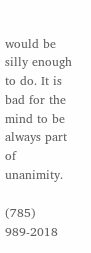would be silly enough to do. It is bad for the mind to be always part of unanimity.

(785) 989-2018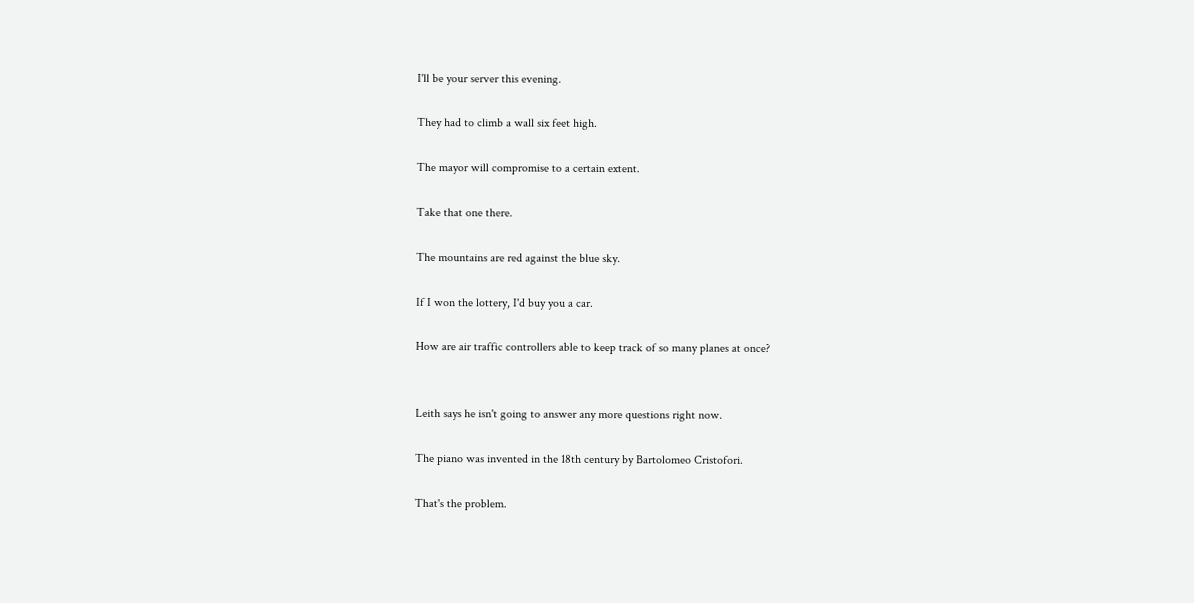I'll be your server this evening.

They had to climb a wall six feet high.

The mayor will compromise to a certain extent.

Take that one there.

The mountains are red against the blue sky.

If I won the lottery, I'd buy you a car.

How are air traffic controllers able to keep track of so many planes at once?


Leith says he isn't going to answer any more questions right now.

The piano was invented in the 18th century by Bartolomeo Cristofori.

That's the problem.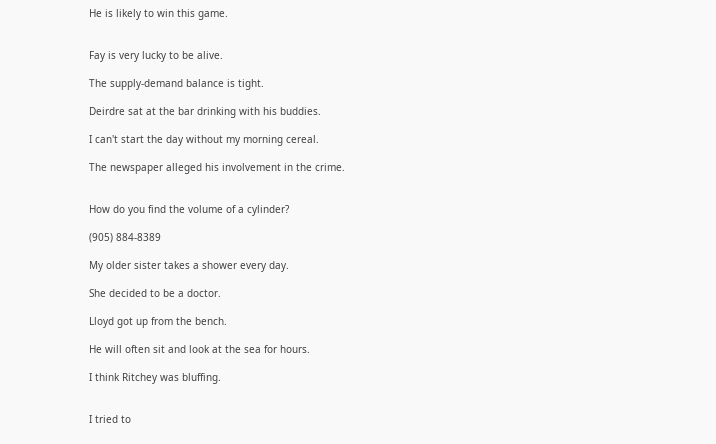He is likely to win this game.


Fay is very lucky to be alive.

The supply-demand balance is tight.

Deirdre sat at the bar drinking with his buddies.

I can't start the day without my morning cereal.

The newspaper alleged his involvement in the crime.


How do you find the volume of a cylinder?

(905) 884-8389

My older sister takes a shower every day.

She decided to be a doctor.

Lloyd got up from the bench.

He will often sit and look at the sea for hours.

I think Ritchey was bluffing.


I tried to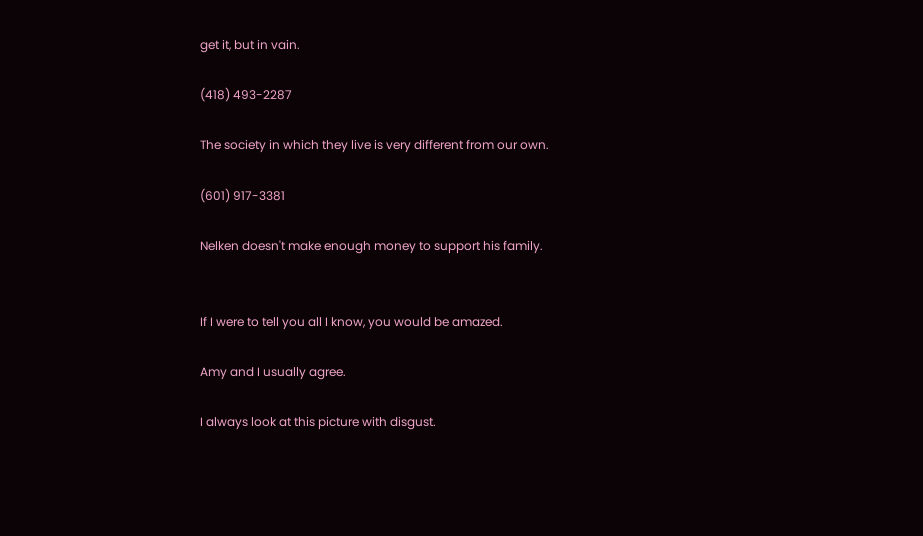get it, but in vain.

(418) 493-2287

The society in which they live is very different from our own.

(601) 917-3381

Nelken doesn't make enough money to support his family.


If I were to tell you all I know, you would be amazed.

Amy and I usually agree.

I always look at this picture with disgust.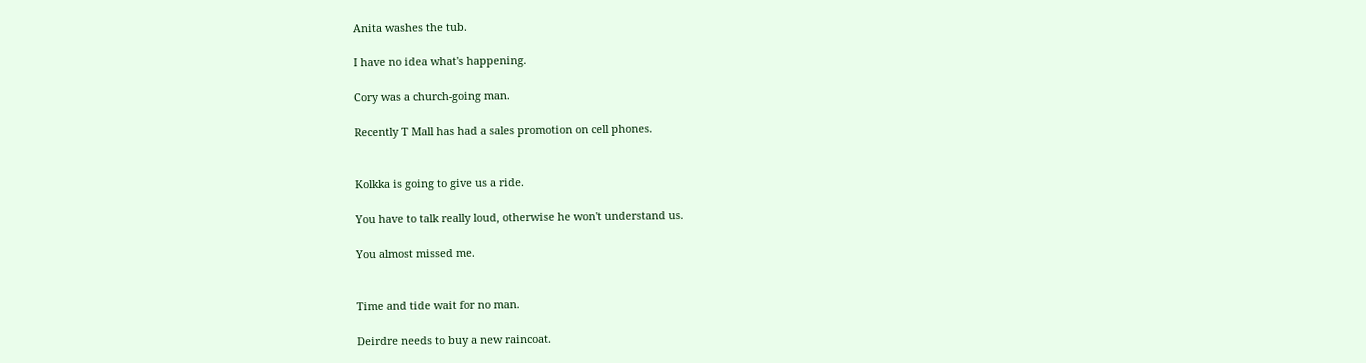Anita washes the tub.

I have no idea what's happening.

Cory was a church-going man.

Recently T Mall has had a sales promotion on cell phones.


Kolkka is going to give us a ride.

You have to talk really loud, otherwise he won't understand us.

You almost missed me.


Time and tide wait for no man.

Deirdre needs to buy a new raincoat.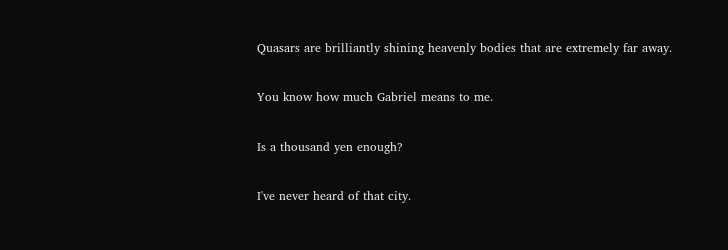Quasars are brilliantly shining heavenly bodies that are extremely far away.

You know how much Gabriel means to me.

Is a thousand yen enough?

I've never heard of that city.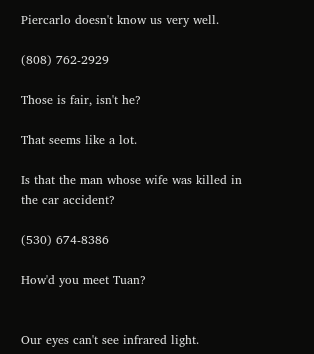Piercarlo doesn't know us very well.

(808) 762-2929

Those is fair, isn't he?

That seems like a lot.

Is that the man whose wife was killed in the car accident?

(530) 674-8386

How'd you meet Tuan?


Our eyes can't see infrared light.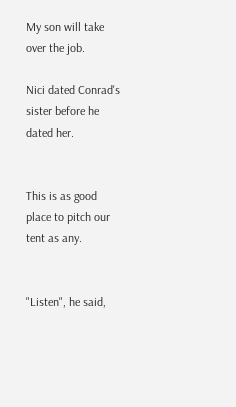My son will take over the job.

Nici dated Conrad's sister before he dated her.


This is as good place to pitch our tent as any.


"Listen", he said,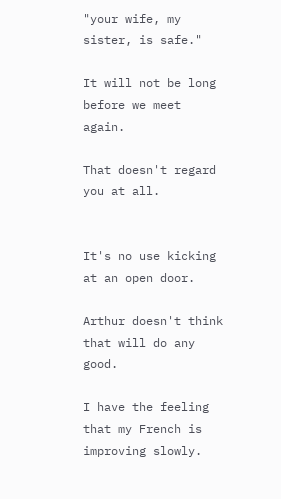"your wife, my sister, is safe."

It will not be long before we meet again.

That doesn't regard you at all.


It's no use kicking at an open door.

Arthur doesn't think that will do any good.

I have the feeling that my French is improving slowly.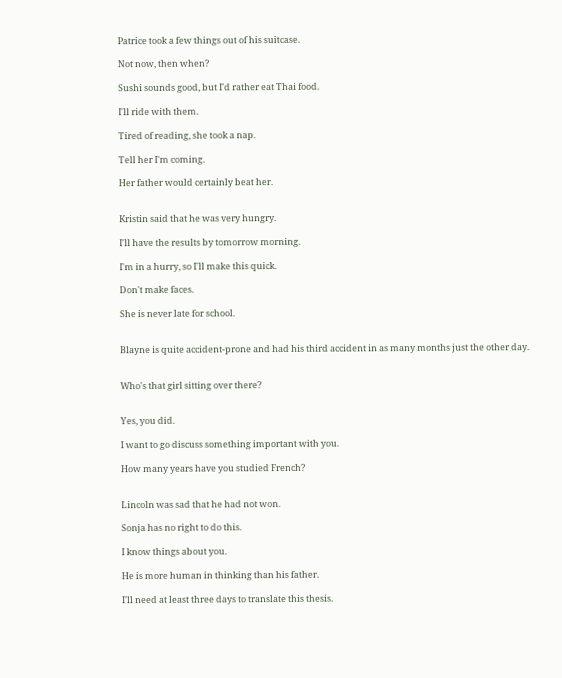Patrice took a few things out of his suitcase.

Not now, then when?

Sushi sounds good, but I'd rather eat Thai food.

I'll ride with them.

Tired of reading, she took a nap.

Tell her I'm coming.

Her father would certainly beat her.


Kristin said that he was very hungry.

I'll have the results by tomorrow morning.

I'm in a hurry, so I'll make this quick.

Don't make faces.

She is never late for school.


Blayne is quite accident-prone and had his third accident in as many months just the other day.


Who's that girl sitting over there?


Yes, you did.

I want to go discuss something important with you.

How many years have you studied French?


Lincoln was sad that he had not won.

Sonja has no right to do this.

I know things about you.

He is more human in thinking than his father.

I'll need at least three days to translate this thesis.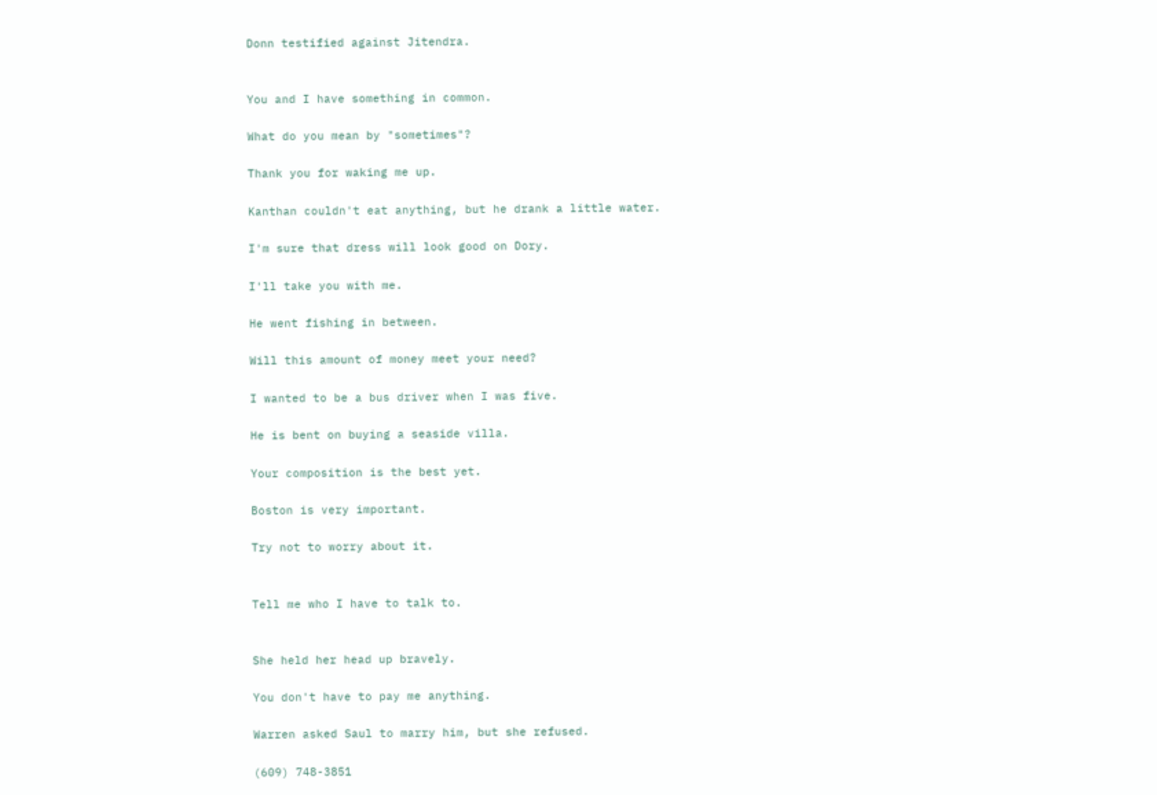Donn testified against Jitendra.


You and I have something in common.

What do you mean by "sometimes"?

Thank you for waking me up.

Kanthan couldn't eat anything, but he drank a little water.

I'm sure that dress will look good on Dory.

I'll take you with me.

He went fishing in between.

Will this amount of money meet your need?

I wanted to be a bus driver when I was five.

He is bent on buying a seaside villa.

Your composition is the best yet.

Boston is very important.

Try not to worry about it.


Tell me who I have to talk to.


She held her head up bravely.

You don't have to pay me anything.

Warren asked Saul to marry him, but she refused.

(609) 748-3851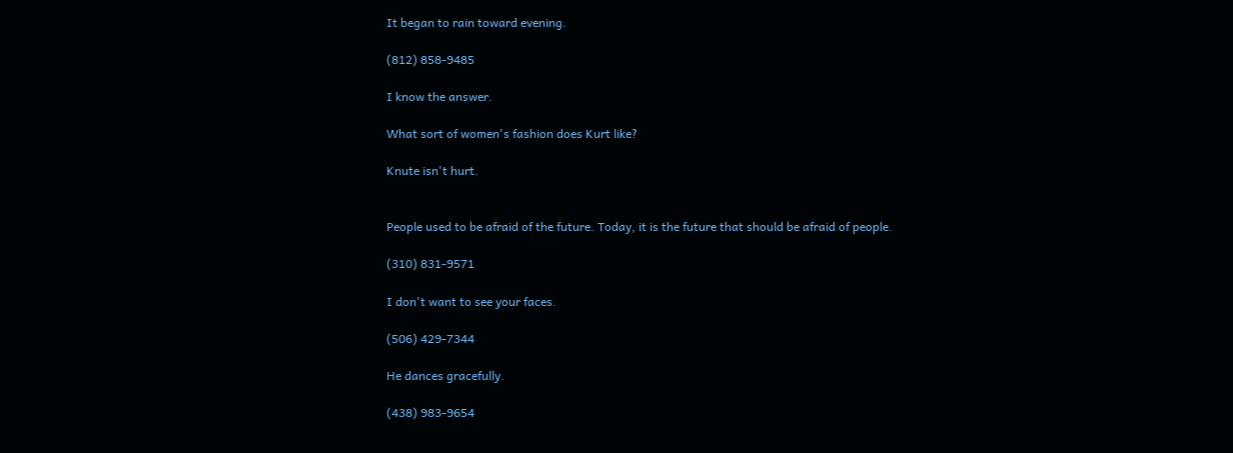It began to rain toward evening.

(812) 858-9485

I know the answer.

What sort of women's fashion does Kurt like?

Knute isn't hurt.


People used to be afraid of the future. Today, it is the future that should be afraid of people.

(310) 831-9571

I don't want to see your faces.

(506) 429-7344

He dances gracefully.

(438) 983-9654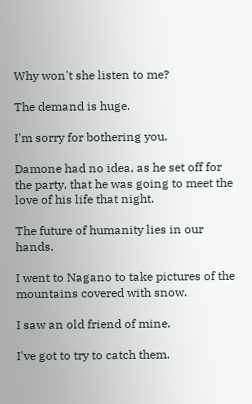Why won't she listen to me?

The demand is huge.

I'm sorry for bothering you.

Damone had no idea, as he set off for the party, that he was going to meet the love of his life that night.

The future of humanity lies in our hands.

I went to Nagano to take pictures of the mountains covered with snow.

I saw an old friend of mine.

I've got to try to catch them.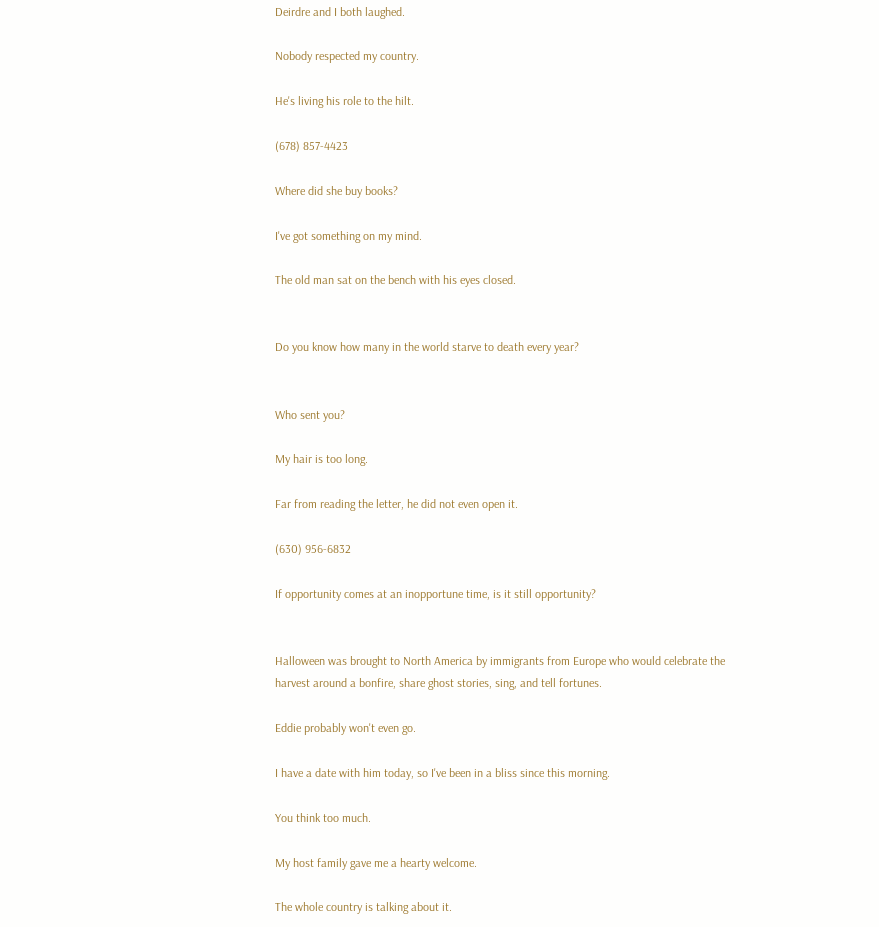Deirdre and I both laughed.

Nobody respected my country.

He's living his role to the hilt.

(678) 857-4423

Where did she buy books?

I've got something on my mind.

The old man sat on the bench with his eyes closed.


Do you know how many in the world starve to death every year?


Who sent you?

My hair is too long.

Far from reading the letter, he did not even open it.

(630) 956-6832

If opportunity comes at an inopportune time, is it still opportunity?


Halloween was brought to North America by immigrants from Europe who would celebrate the harvest around a bonfire, share ghost stories, sing, and tell fortunes.

Eddie probably won't even go.

I have a date with him today, so I've been in a bliss since this morning.

You think too much.

My host family gave me a hearty welcome.

The whole country is talking about it.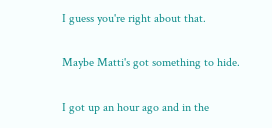I guess you're right about that.

Maybe Matti's got something to hide.

I got up an hour ago and in the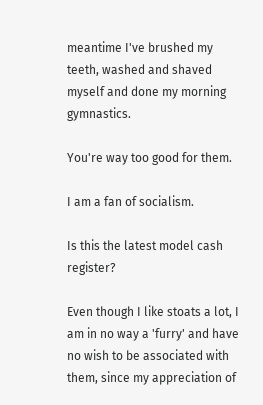meantime I've brushed my teeth, washed and shaved myself and done my morning gymnastics.

You're way too good for them.

I am a fan of socialism.

Is this the latest model cash register?

Even though I like stoats a lot, I am in no way a 'furry' and have no wish to be associated with them, since my appreciation of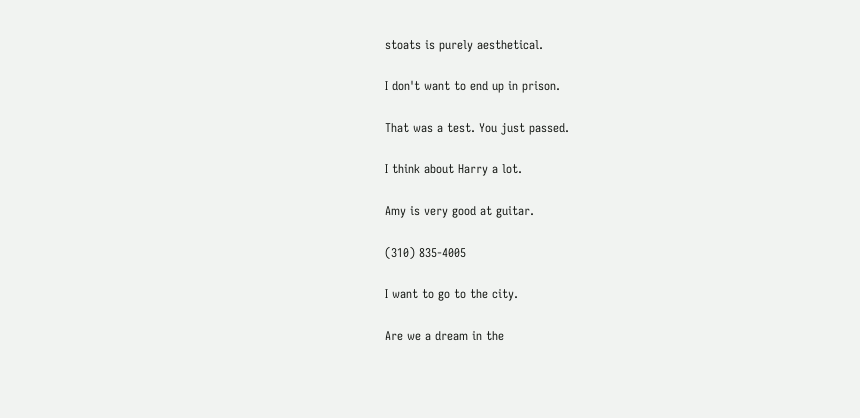stoats is purely aesthetical.

I don't want to end up in prison.

That was a test. You just passed.

I think about Harry a lot.

Amy is very good at guitar.

(310) 835-4005

I want to go to the city.

Are we a dream in the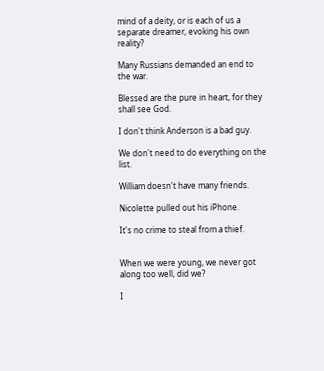mind of a deity, or is each of us a separate dreamer, evoking his own reality?

Many Russians demanded an end to the war.

Blessed are the pure in heart, for they shall see God.

I don't think Anderson is a bad guy.

We don't need to do everything on the list.

William doesn't have many friends.

Nicolette pulled out his iPhone.

It's no crime to steal from a thief.


When we were young, we never got along too well, did we?

I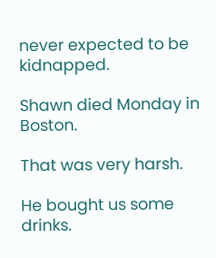never expected to be kidnapped.

Shawn died Monday in Boston.

That was very harsh.

He bought us some drinks.